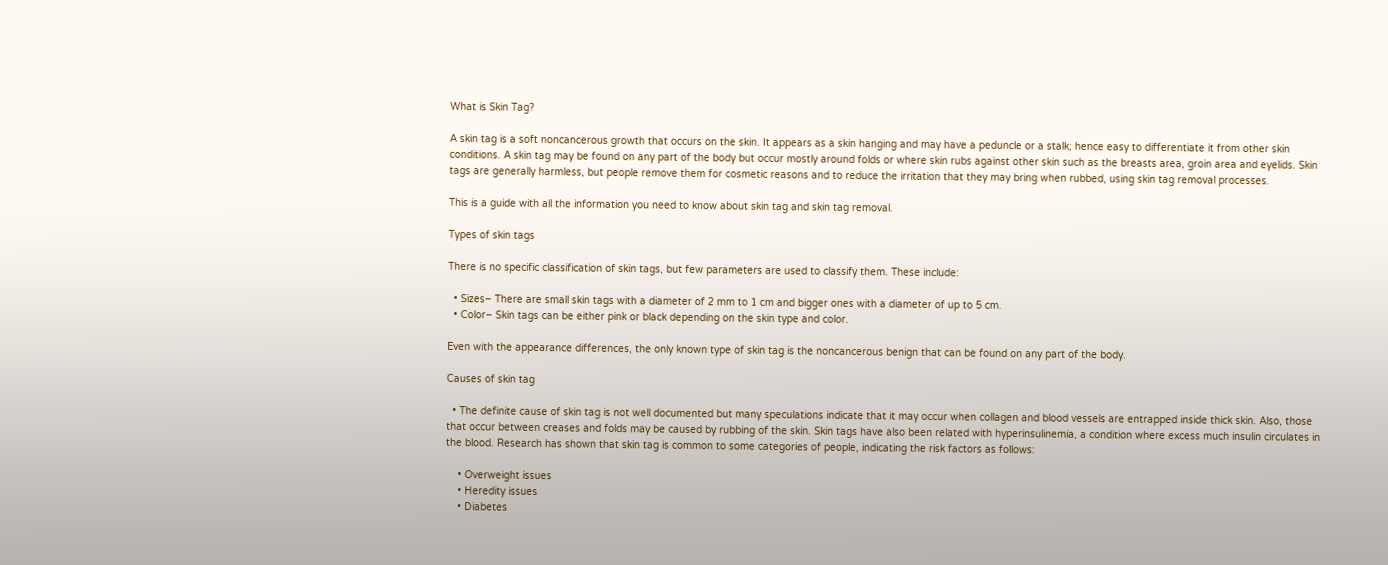What is Skin Tag?

A skin tag is a soft noncancerous growth that occurs on the skin. It appears as a skin hanging and may have a peduncle or a stalk; hence easy to differentiate it from other skin conditions. A skin tag may be found on any part of the body but occur mostly around folds or where skin rubs against other skin such as the breasts area, groin area and eyelids. Skin tags are generally harmless, but people remove them for cosmetic reasons and to reduce the irritation that they may bring when rubbed, using skin tag removal processes.

This is a guide with all the information you need to know about skin tag and skin tag removal.

Types of skin tags

There is no specific classification of skin tags, but few parameters are used to classify them. These include:

  • Sizes– There are small skin tags with a diameter of 2 mm to 1 cm and bigger ones with a diameter of up to 5 cm.
  • Color– Skin tags can be either pink or black depending on the skin type and color.

Even with the appearance differences, the only known type of skin tag is the noncancerous benign that can be found on any part of the body.

Causes of skin tag

  • The definite cause of skin tag is not well documented but many speculations indicate that it may occur when collagen and blood vessels are entrapped inside thick skin. Also, those that occur between creases and folds may be caused by rubbing of the skin. Skin tags have also been related with hyperinsulinemia, a condition where excess much insulin circulates in the blood. Research has shown that skin tag is common to some categories of people, indicating the risk factors as follows:

    • Overweight issues
    • Heredity issues
    • Diabetes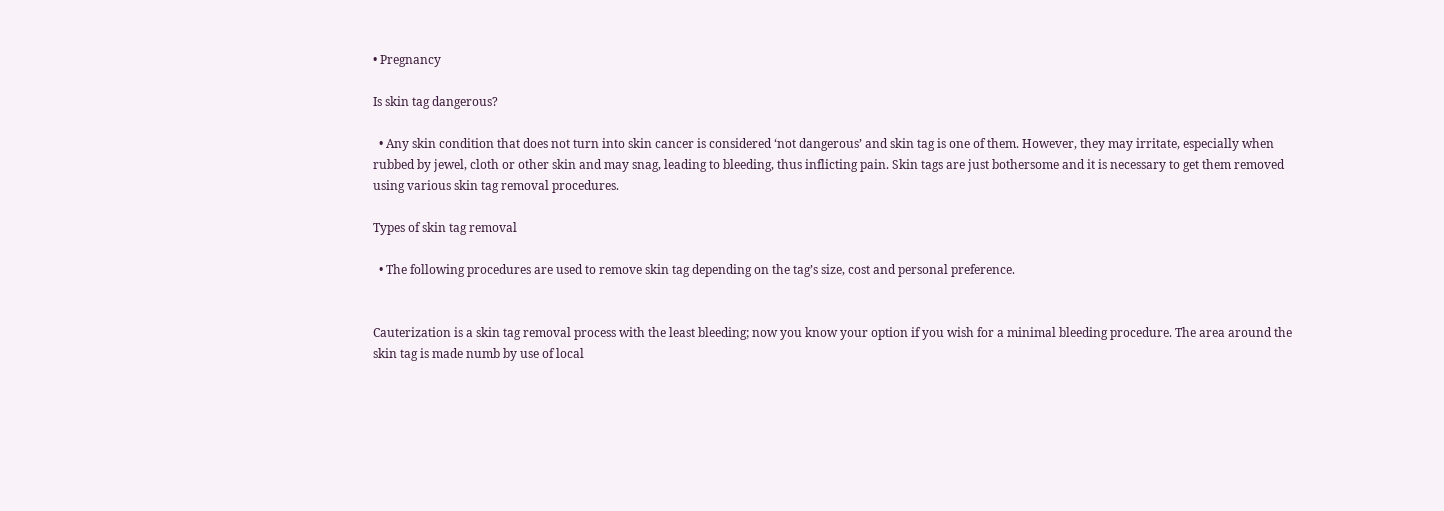• Pregnancy

Is skin tag dangerous?

  • Any skin condition that does not turn into skin cancer is considered ‘not dangerous’ and skin tag is one of them. However, they may irritate, especially when rubbed by jewel, cloth or other skin and may snag, leading to bleeding, thus inflicting pain. Skin tags are just bothersome and it is necessary to get them removed using various skin tag removal procedures.

Types of skin tag removal

  • The following procedures are used to remove skin tag depending on the tag’s size, cost and personal preference.


Cauterization is a skin tag removal process with the least bleeding; now you know your option if you wish for a minimal bleeding procedure. The area around the skin tag is made numb by use of local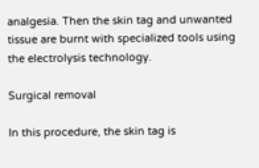analgesia. Then the skin tag and unwanted tissue are burnt with specialized tools using the electrolysis technology.

Surgical removal

In this procedure, the skin tag is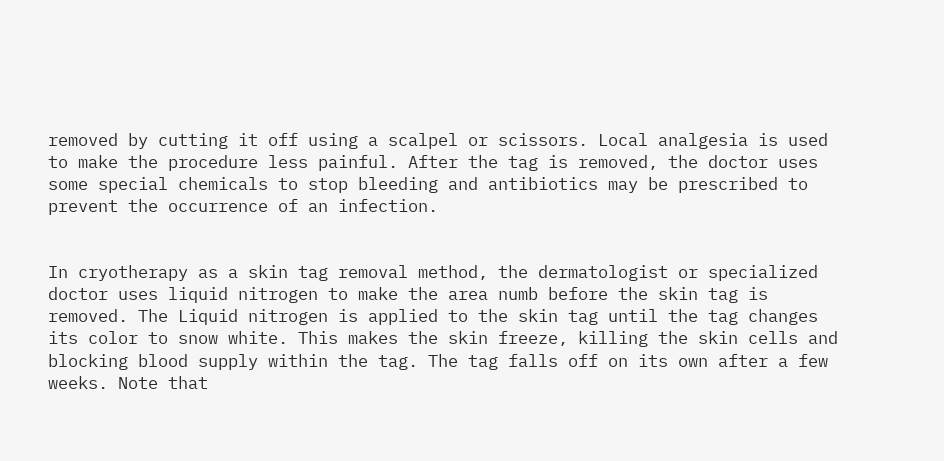removed by cutting it off using a scalpel or scissors. Local analgesia is used to make the procedure less painful. After the tag is removed, the doctor uses some special chemicals to stop bleeding and antibiotics may be prescribed to prevent the occurrence of an infection.


In cryotherapy as a skin tag removal method, the dermatologist or specialized doctor uses liquid nitrogen to make the area numb before the skin tag is removed. The Liquid nitrogen is applied to the skin tag until the tag changes its color to snow white. This makes the skin freeze, killing the skin cells and blocking blood supply within the tag. The tag falls off on its own after a few weeks. Note that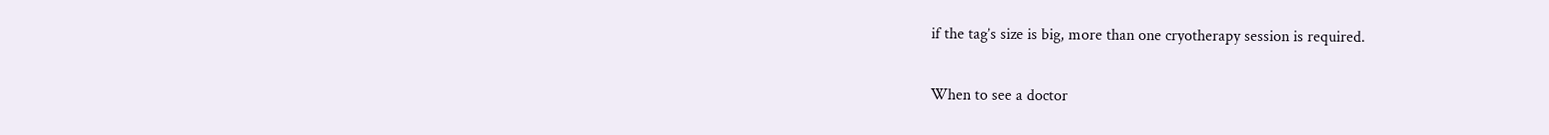if the tag’s size is big, more than one cryotherapy session is required.

When to see a doctor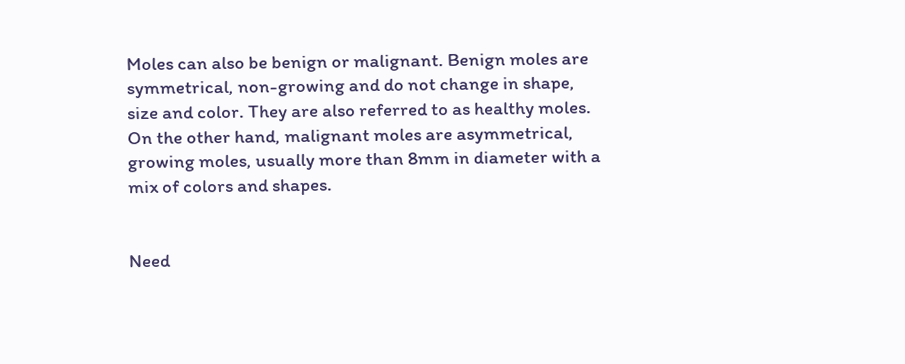Moles can also be benign or malignant. Benign moles are symmetrical, non-growing and do not change in shape, size and color. They are also referred to as healthy moles. On the other hand, malignant moles are asymmetrical, growing moles, usually more than 8mm in diameter with a mix of colors and shapes.


Need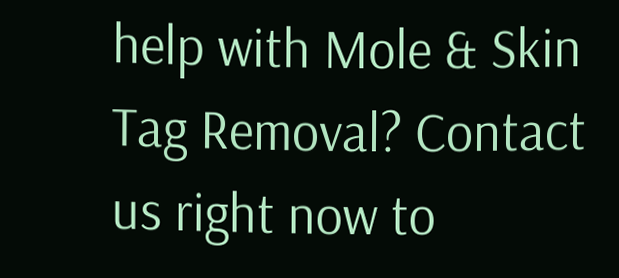help with Mole & Skin Tag Removal? Contact us right now to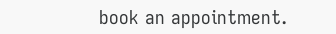book an appointment.